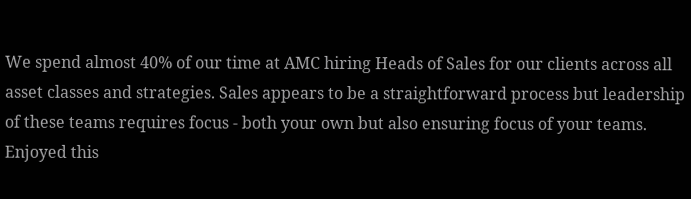We spend almost 40% of our time at AMC hiring Heads of Sales for our clients across all asset classes and strategies. Sales appears to be a straightforward process but leadership of these teams requires focus - both your own but also ensuring focus of your teams. Enjoyed this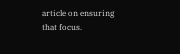article on ensuring that focus.